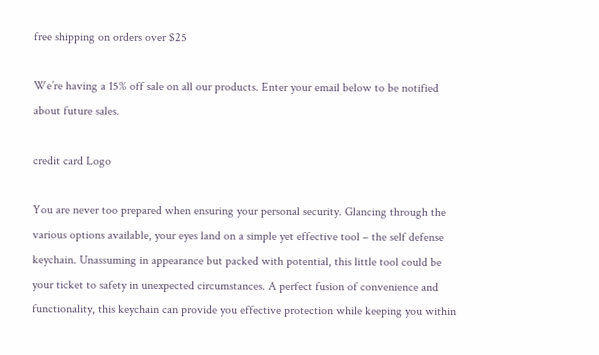free shipping on orders over $25

We’re having a 15% off sale on all our products. Enter your email below to be notified about future sales.

credit card Logo

You are never too prepared when ensuring your personal security. Glancing through the various options available, your eyes land on a simple yet effective tool – the self defense keychain. Unassuming in appearance but packed with potential, this little tool could be your ticket to safety in unexpected circumstances. A perfect fusion of convenience and functionality, this keychain can provide you effective protection while keeping you within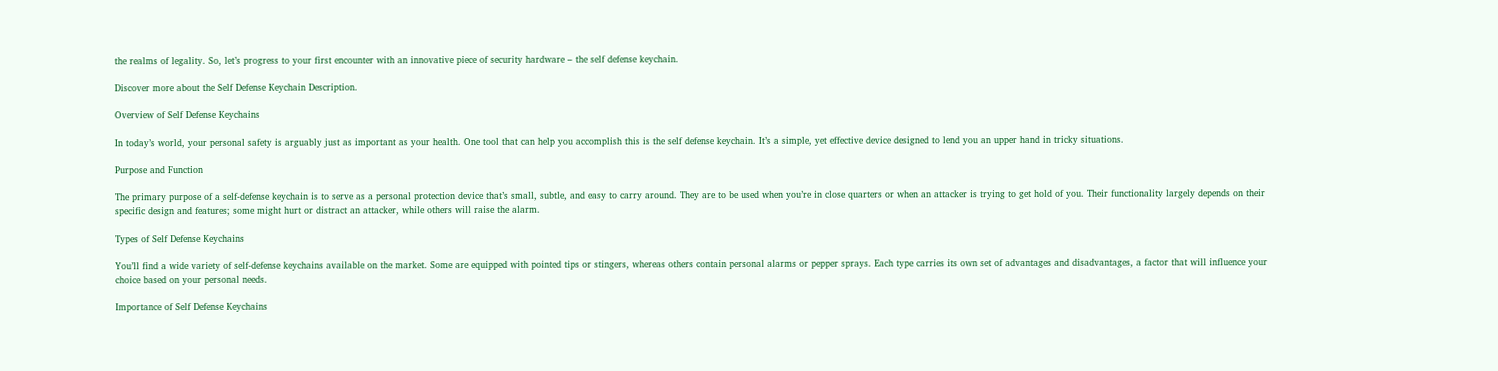the realms of legality. So, let’s progress to your first encounter with an innovative piece of security hardware – the self defense keychain.

Discover more about the Self Defense Keychain Description.

Overview of Self Defense Keychains

In today’s world, your personal safety is arguably just as important as your health. One tool that can help you accomplish this is the self defense keychain. It’s a simple, yet effective device designed to lend you an upper hand in tricky situations.

Purpose and Function

The primary purpose of a self-defense keychain is to serve as a personal protection device that’s small, subtle, and easy to carry around. They are to be used when you’re in close quarters or when an attacker is trying to get hold of you. Their functionality largely depends on their specific design and features; some might hurt or distract an attacker, while others will raise the alarm.

Types of Self Defense Keychains

You’ll find a wide variety of self-defense keychains available on the market. Some are equipped with pointed tips or stingers, whereas others contain personal alarms or pepper sprays. Each type carries its own set of advantages and disadvantages, a factor that will influence your choice based on your personal needs.

Importance of Self Defense Keychains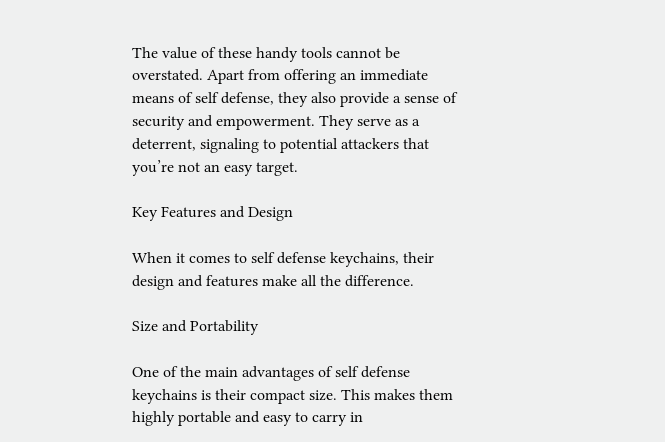The value of these handy tools cannot be overstated. Apart from offering an immediate means of self defense, they also provide a sense of security and empowerment. They serve as a deterrent, signaling to potential attackers that you’re not an easy target.

Key Features and Design

When it comes to self defense keychains, their design and features make all the difference.

Size and Portability

One of the main advantages of self defense keychains is their compact size. This makes them highly portable and easy to carry in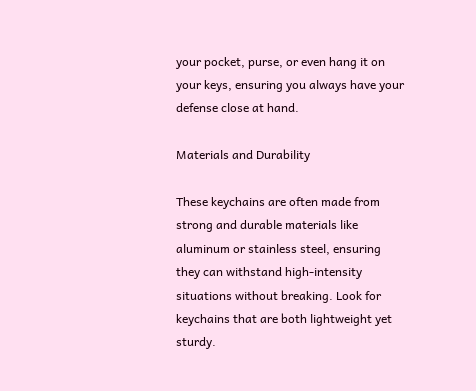your pocket, purse, or even hang it on your keys, ensuring you always have your defense close at hand.

Materials and Durability

These keychains are often made from strong and durable materials like aluminum or stainless steel, ensuring they can withstand high-intensity situations without breaking. Look for keychains that are both lightweight yet sturdy.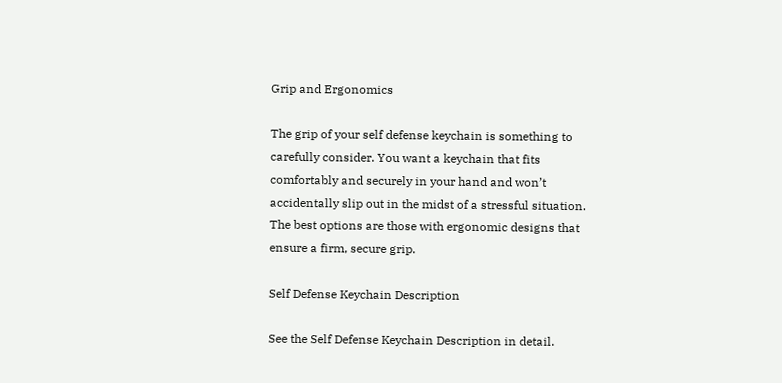Grip and Ergonomics

The grip of your self defense keychain is something to carefully consider. You want a keychain that fits comfortably and securely in your hand and won’t accidentally slip out in the midst of a stressful situation. The best options are those with ergonomic designs that ensure a firm, secure grip.

Self Defense Keychain Description

See the Self Defense Keychain Description in detail.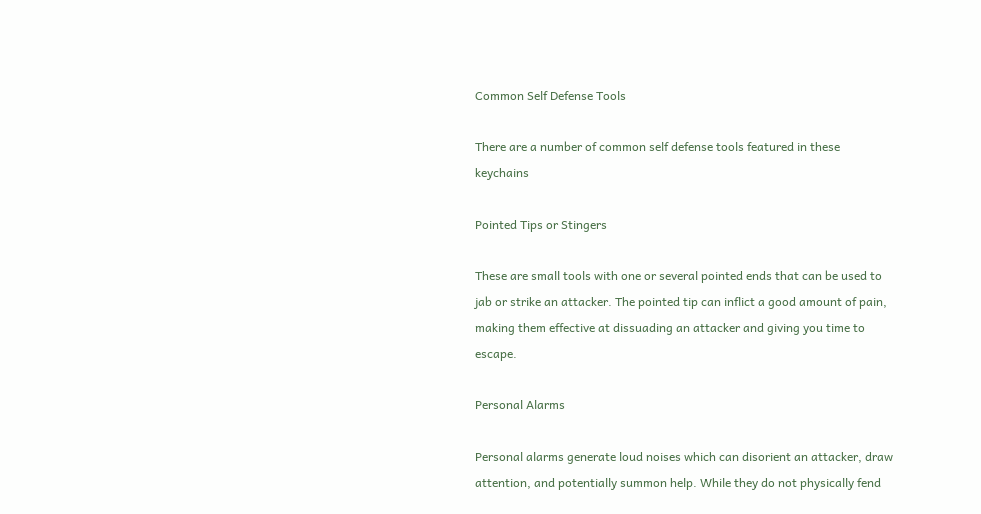Common Self Defense Tools

There are a number of common self defense tools featured in these keychains

Pointed Tips or Stingers

These are small tools with one or several pointed ends that can be used to jab or strike an attacker. The pointed tip can inflict a good amount of pain, making them effective at dissuading an attacker and giving you time to escape.

Personal Alarms

Personal alarms generate loud noises which can disorient an attacker, draw attention, and potentially summon help. While they do not physically fend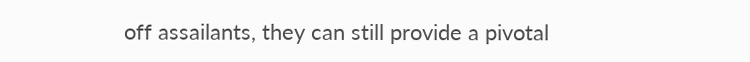off assailants, they can still provide a pivotal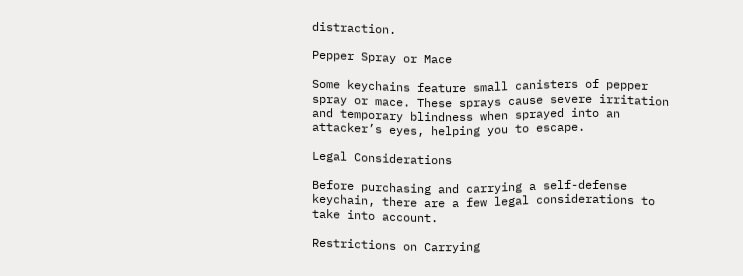distraction.

Pepper Spray or Mace

Some keychains feature small canisters of pepper spray or mace. These sprays cause severe irritation and temporary blindness when sprayed into an attacker’s eyes, helping you to escape.

Legal Considerations

Before purchasing and carrying a self-defense keychain, there are a few legal considerations to take into account.

Restrictions on Carrying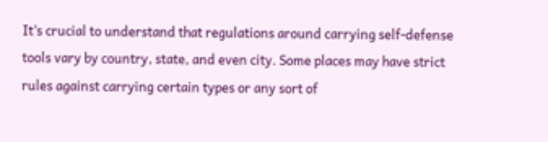It’s crucial to understand that regulations around carrying self-defense tools vary by country, state, and even city. Some places may have strict rules against carrying certain types or any sort of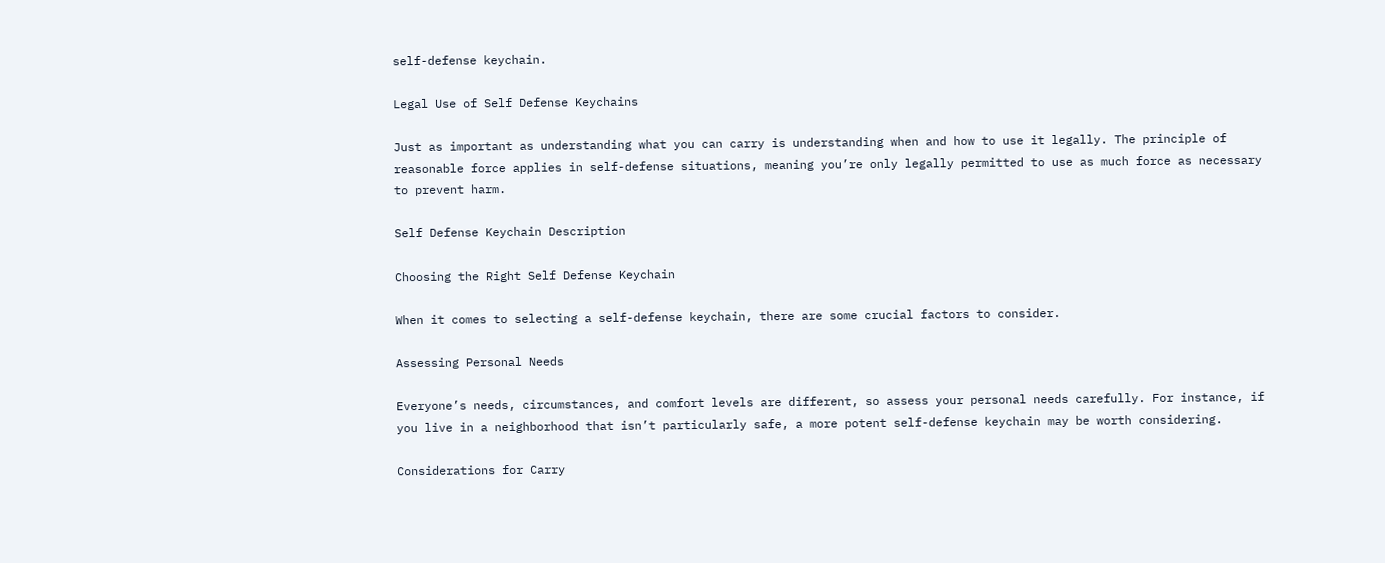self-defense keychain.

Legal Use of Self Defense Keychains

Just as important as understanding what you can carry is understanding when and how to use it legally. The principle of reasonable force applies in self-defense situations, meaning you’re only legally permitted to use as much force as necessary to prevent harm.

Self Defense Keychain Description

Choosing the Right Self Defense Keychain

When it comes to selecting a self-defense keychain, there are some crucial factors to consider.

Assessing Personal Needs

Everyone’s needs, circumstances, and comfort levels are different, so assess your personal needs carefully. For instance, if you live in a neighborhood that isn’t particularly safe, a more potent self-defense keychain may be worth considering.

Considerations for Carry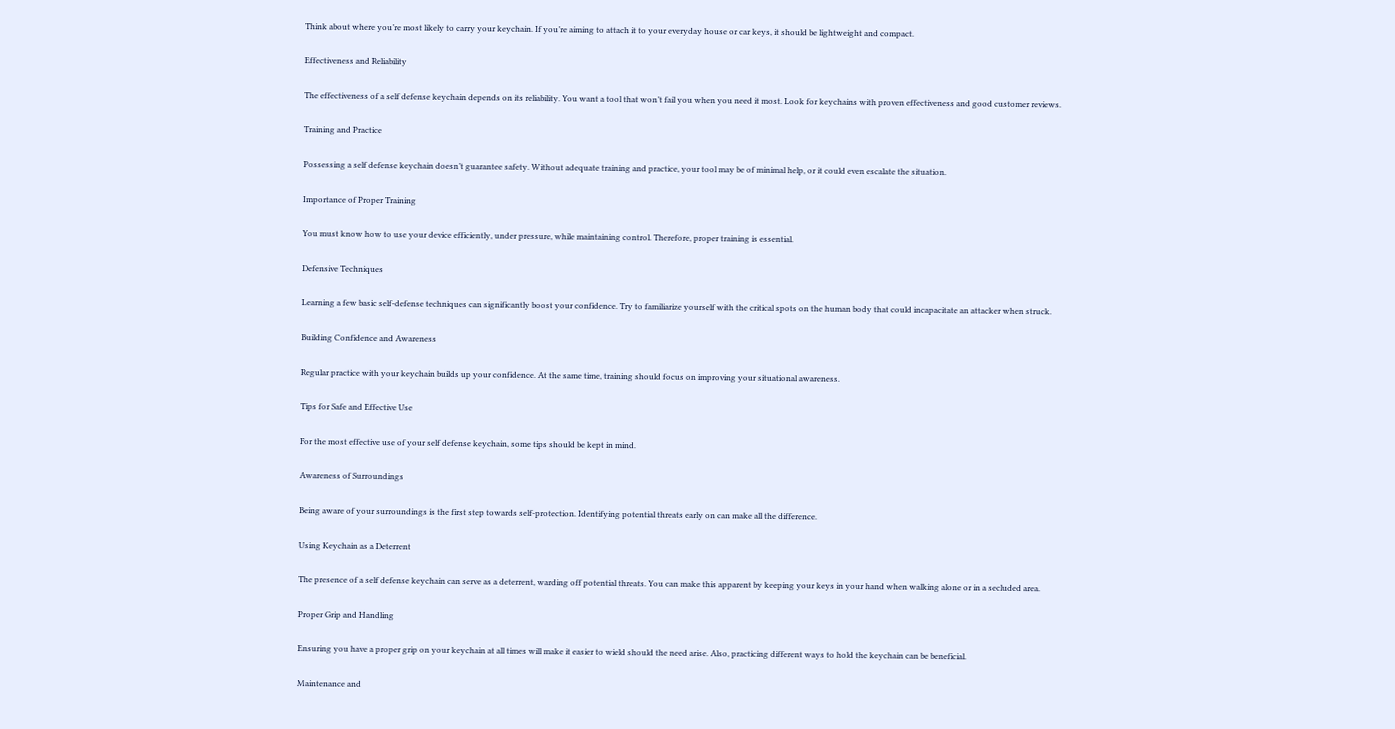Think about where you’re most likely to carry your keychain. If you’re aiming to attach it to your everyday house or car keys, it should be lightweight and compact.

Effectiveness and Reliability

The effectiveness of a self defense keychain depends on its reliability. You want a tool that won’t fail you when you need it most. Look for keychains with proven effectiveness and good customer reviews.

Training and Practice

Possessing a self defense keychain doesn’t guarantee safety. Without adequate training and practice, your tool may be of minimal help, or it could even escalate the situation.

Importance of Proper Training

You must know how to use your device efficiently, under pressure, while maintaining control. Therefore, proper training is essential.

Defensive Techniques

Learning a few basic self-defense techniques can significantly boost your confidence. Try to familiarize yourself with the critical spots on the human body that could incapacitate an attacker when struck.

Building Confidence and Awareness

Regular practice with your keychain builds up your confidence. At the same time, training should focus on improving your situational awareness.

Tips for Safe and Effective Use

For the most effective use of your self defense keychain, some tips should be kept in mind.

Awareness of Surroundings

Being aware of your surroundings is the first step towards self-protection. Identifying potential threats early on can make all the difference.

Using Keychain as a Deterrent

The presence of a self defense keychain can serve as a deterrent, warding off potential threats. You can make this apparent by keeping your keys in your hand when walking alone or in a secluded area.

Proper Grip and Handling

Ensuring you have a proper grip on your keychain at all times will make it easier to wield should the need arise. Also, practicing different ways to hold the keychain can be beneficial.

Maintenance and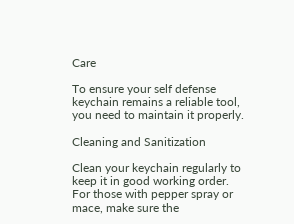Care

To ensure your self defense keychain remains a reliable tool, you need to maintain it properly.

Cleaning and Sanitization

Clean your keychain regularly to keep it in good working order. For those with pepper spray or mace, make sure the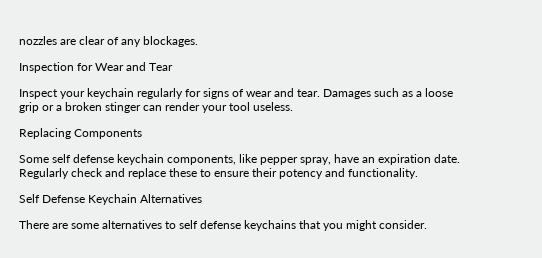nozzles are clear of any blockages.

Inspection for Wear and Tear

Inspect your keychain regularly for signs of wear and tear. Damages such as a loose grip or a broken stinger can render your tool useless.

Replacing Components

Some self defense keychain components, like pepper spray, have an expiration date. Regularly check and replace these to ensure their potency and functionality.

Self Defense Keychain Alternatives

There are some alternatives to self defense keychains that you might consider.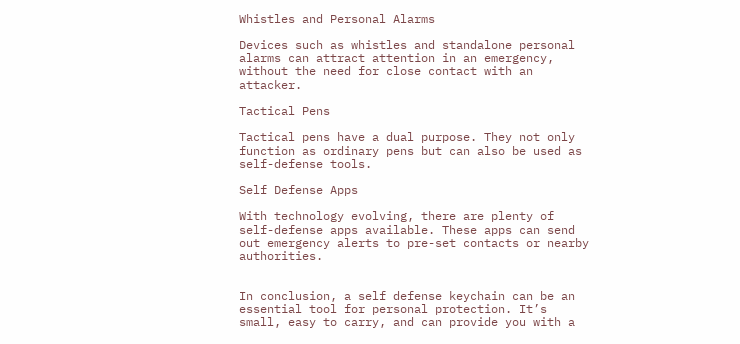Whistles and Personal Alarms

Devices such as whistles and standalone personal alarms can attract attention in an emergency, without the need for close contact with an attacker.

Tactical Pens

Tactical pens have a dual purpose. They not only function as ordinary pens but can also be used as self-defense tools.

Self Defense Apps

With technology evolving, there are plenty of self-defense apps available. These apps can send out emergency alerts to pre-set contacts or nearby authorities.


In conclusion, a self defense keychain can be an essential tool for personal protection. It’s small, easy to carry, and can provide you with a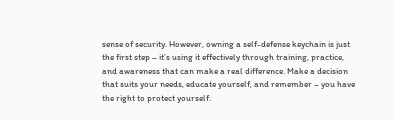sense of security. However, owning a self-defense keychain is just the first step – it’s using it effectively through training, practice, and awareness that can make a real difference. Make a decision that suits your needs, educate yourself, and remember – you have the right to protect yourself.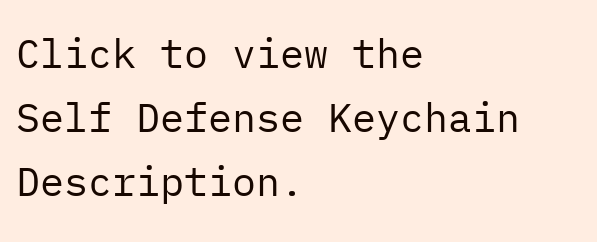Click to view the Self Defense Keychain Description.